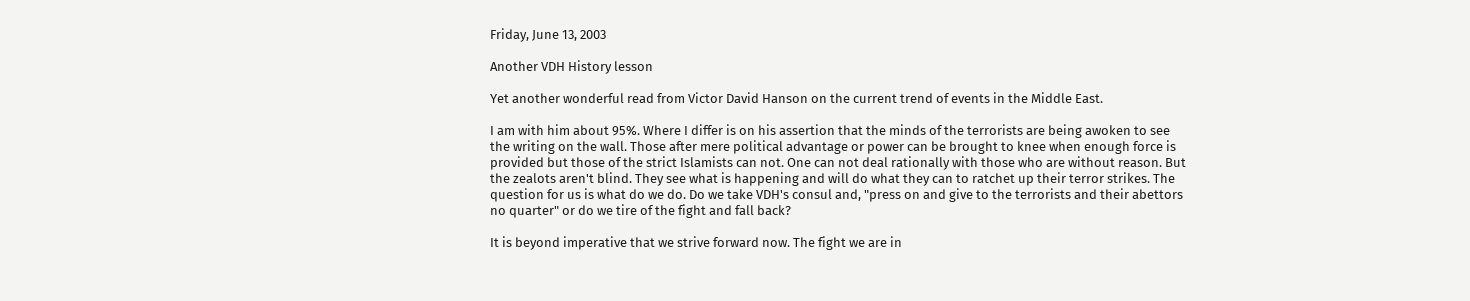Friday, June 13, 2003

Another VDH History lesson

Yet another wonderful read from Victor David Hanson on the current trend of events in the Middle East.

I am with him about 95%. Where I differ is on his assertion that the minds of the terrorists are being awoken to see the writing on the wall. Those after mere political advantage or power can be brought to knee when enough force is provided but those of the strict Islamists can not. One can not deal rationally with those who are without reason. But the zealots aren't blind. They see what is happening and will do what they can to ratchet up their terror strikes. The question for us is what do we do. Do we take VDH's consul and, "press on and give to the terrorists and their abettors no quarter" or do we tire of the fight and fall back?

It is beyond imperative that we strive forward now. The fight we are in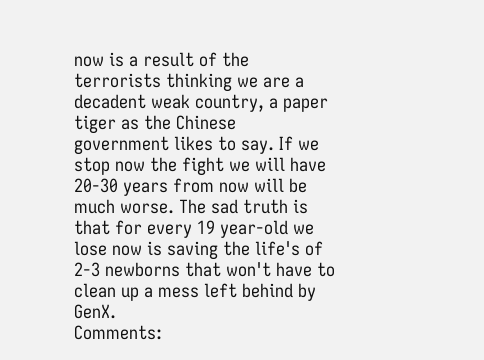now is a result of the terrorists thinking we are a decadent weak country, a paper tiger as the Chinese government likes to say. If we stop now the fight we will have 20-30 years from now will be much worse. The sad truth is that for every 19 year-old we lose now is saving the life's of 2-3 newborns that won't have to clean up a mess left behind by GenX.
Comments: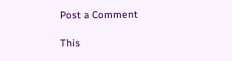Post a Comment

This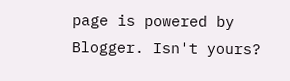page is powered by Blogger. Isn't yours?